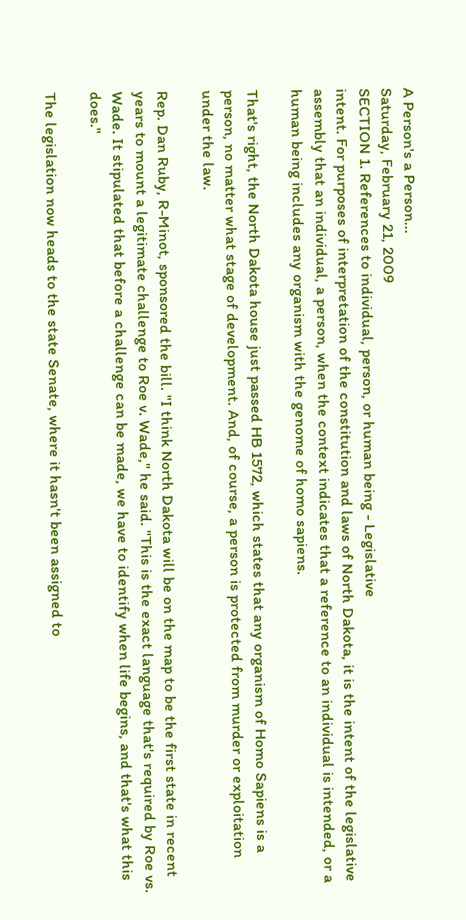A Person's a Person...
Saturday, February 21, 2009
SECTION 1. References to individual, person, or human being - Legislative
intent. For purposes of interpretation of the constitution and laws of North Dakota, it is the intent of the legislative assembly that an individual, a person, when the context indicates that a reference to an individual is intended, or a human being includes any organism with the genome of homo sapiens.

That's right, the North Dakota house just passed HB 1572, which states that any organism of Homo Sapiens is a person, no matter what stage of development. And, of course, a person is protected from murder or exploitation under the law.

Rep. Dan Ruby, R-Minot, sponsored the bill. "I think North Dakota will be on the map to be the first state in recent years to mount a legitimate challenge to Roe v. Wade," he said. "This is the exact language that's required by Roe vs. Wade. It stipulated that before a challenge can be made, we have to identify when life begins, and that's what this does."

The legislation now heads to the state Senate, where it hasn't been assigned to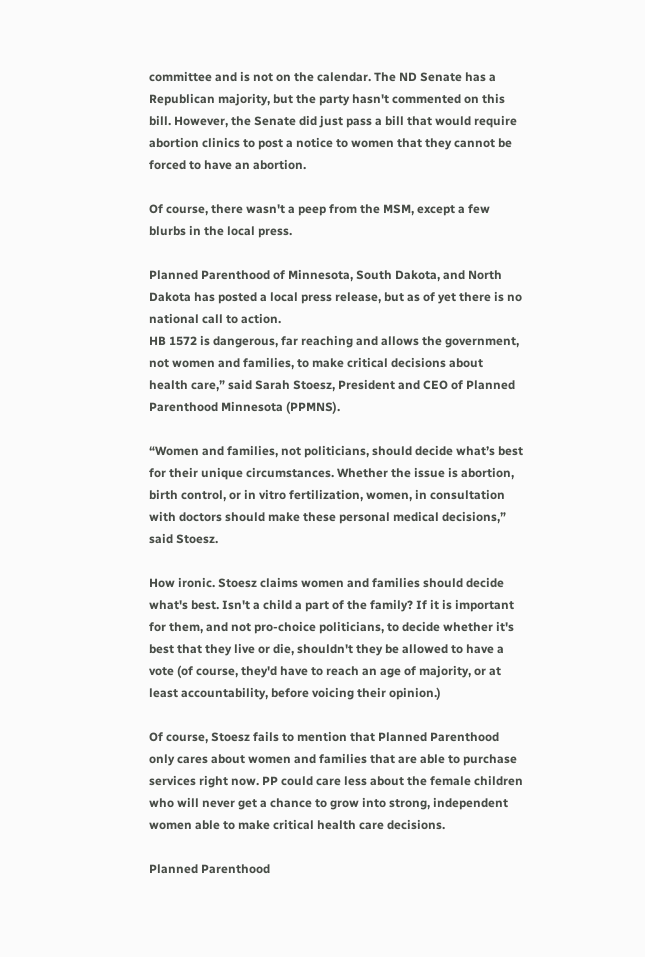committee and is not on the calendar. The ND Senate has a Republican majority, but the party hasn't commented on this bill. However, the Senate did just pass a bill that would require abortion clinics to post a notice to women that they cannot be forced to have an abortion.

Of course, there wasn't a peep from the MSM, except a few blurbs in the local press.

Planned Parenthood of Minnesota, South Dakota, and North Dakota has posted a local press release, but as of yet there is no national call to action.
HB 1572 is dangerous, far reaching and allows the government, not women and families, to make critical decisions about health care,” said Sarah Stoesz, President and CEO of Planned Parenthood Minnesota (PPMNS).

“Women and families, not politicians, should decide what’s best for their unique circumstances. Whether the issue is abortion, birth control, or in vitro fertilization, women, in consultation with doctors should make these personal medical decisions,” said Stoesz.

How ironic. Stoesz claims women and families should decide what's best. Isn't a child a part of the family? If it is important for them, and not pro-choice politicians, to decide whether it's best that they live or die, shouldn't they be allowed to have a vote (of course, they'd have to reach an age of majority, or at least accountability, before voicing their opinion.)

Of course, Stoesz fails to mention that Planned Parenthood only cares about women and families that are able to purchase services right now. PP could care less about the female children who will never get a chance to grow into strong, independent women able to make critical health care decisions.

Planned Parenthood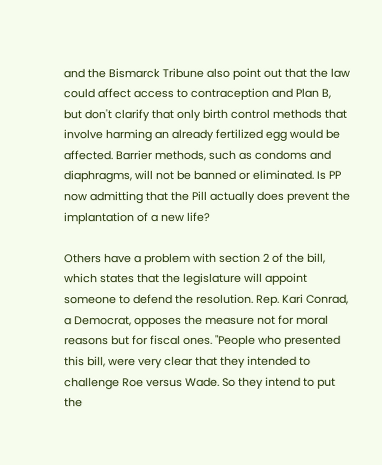and the Bismarck Tribune also point out that the law could affect access to contraception and Plan B, but don't clarify that only birth control methods that involve harming an already fertilized egg would be affected. Barrier methods, such as condoms and diaphragms, will not be banned or eliminated. Is PP now admitting that the Pill actually does prevent the implantation of a new life?

Others have a problem with section 2 of the bill, which states that the legislature will appoint someone to defend the resolution. Rep. Kari Conrad, a Democrat, opposes the measure not for moral reasons but for fiscal ones. "People who presented this bill, were very clear that they intended to challenge Roe versus Wade. So they intend to put the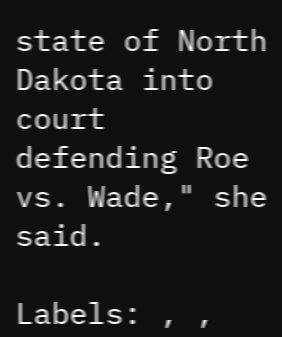state of North Dakota into court defending Roe vs. Wade," she said.

Labels: , ,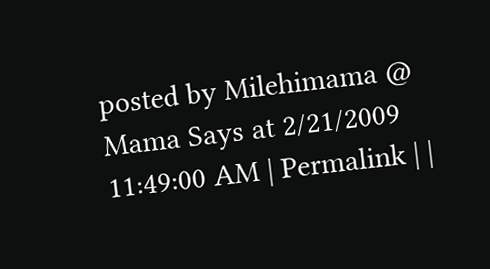posted by Milehimama @ Mama Says at 2/21/2009 11:49:00 AM | Permalink | |